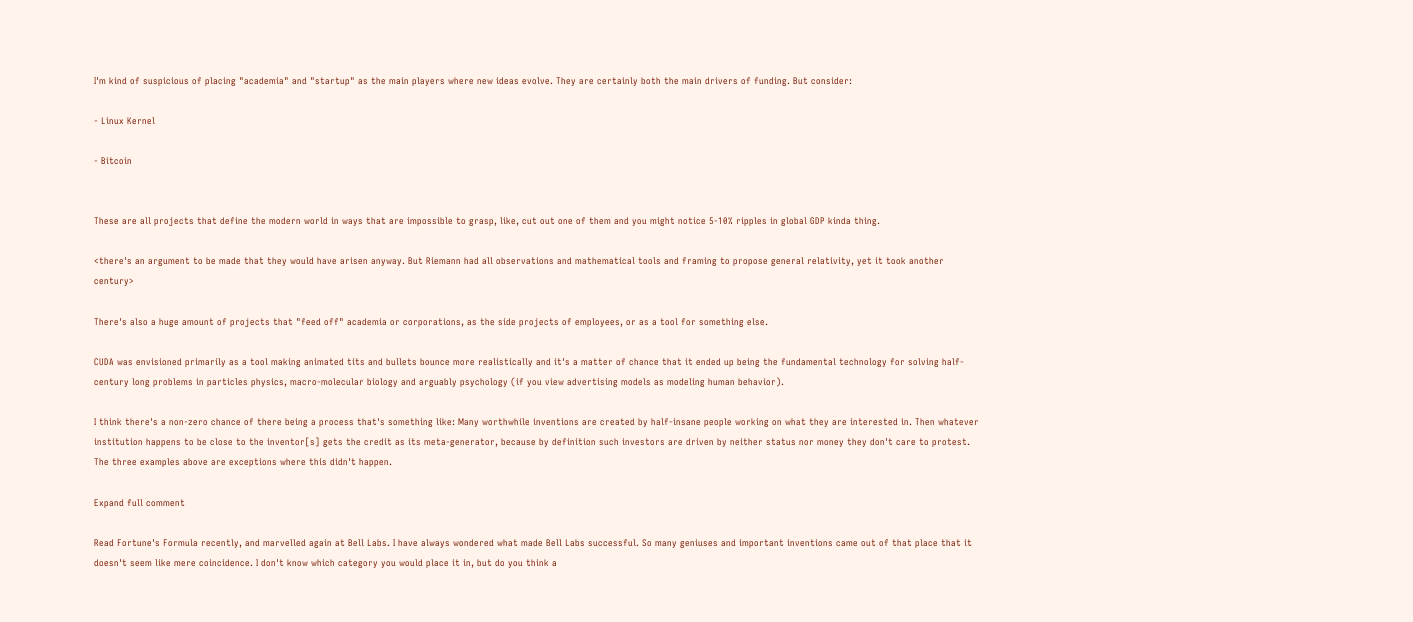I'm kind of suspicious of placing "academia" and "startup" as the main players where new ideas evolve. They are certainly both the main drivers of funding. But consider:

- Linux Kernel

- Bitcoin


These are all projects that define the modern world in ways that are impossible to grasp, like, cut out one of them and you might notice 5-10% ripples in global GDP kinda thing.

<there's an argument to be made that they would have arisen anyway. But Riemann had all observations and mathematical tools and framing to propose general relativity, yet it took another century>

There's also a huge amount of projects that "feed off" academia or corporations, as the side projects of employees, or as a tool for something else.

CUDA was envisioned primarily as a tool making animated tits and bullets bounce more realistically and it's a matter of chance that it ended up being the fundamental technology for solving half-century long problems in particles physics, macro-molecular biology and arguably psychology (if you view advertising models as modeling human behavior).

I think there's a non-zero chance of there being a process that's something like: Many worthwhile inventions are created by half-insane people working on what they are interested in. Then whatever institution happens to be close to the inventor[s] gets the credit as its meta-generator, because by definition such investors are driven by neither status nor money they don't care to protest. The three examples above are exceptions where this didn't happen.

Expand full comment

Read Fortune's Formula recently, and marvelled again at Bell Labs. I have always wondered what made Bell Labs successful. So many geniuses and important inventions came out of that place that it doesn't seem like mere coincidence. I don't know which category you would place it in, but do you think a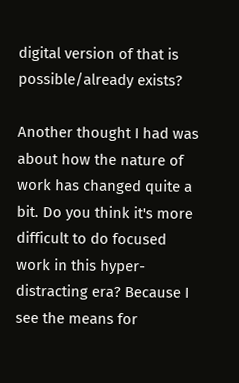digital version of that is possible/already exists?

Another thought I had was about how the nature of work has changed quite a bit. Do you think it's more difficult to do focused work in this hyper-distracting era? Because I see the means for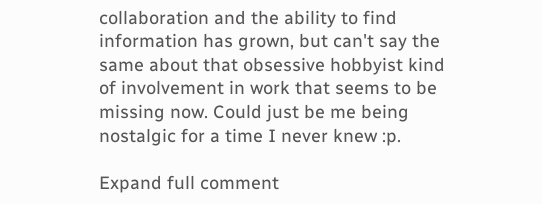collaboration and the ability to find information has grown, but can't say the same about that obsessive hobbyist kind of involvement in work that seems to be missing now. Could just be me being nostalgic for a time I never knew :p.

Expand full comment